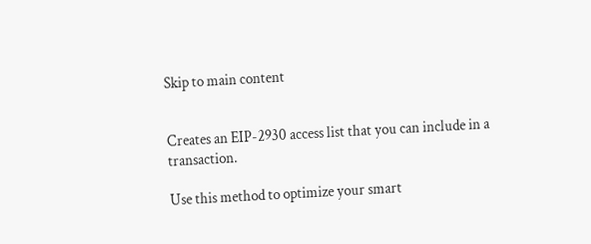Skip to main content


Creates an EIP-2930 access list that you can include in a transaction.

Use this method to optimize your smart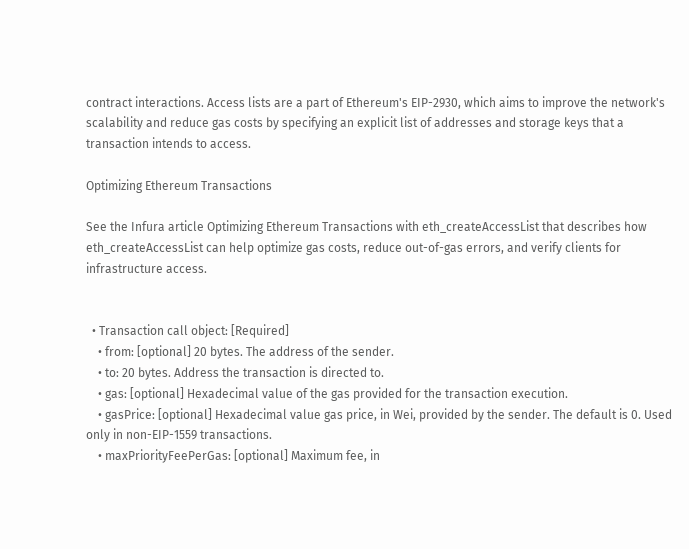contract interactions. Access lists are a part of Ethereum's EIP-2930, which aims to improve the network's scalability and reduce gas costs by specifying an explicit list of addresses and storage keys that a transaction intends to access.

Optimizing Ethereum Transactions

See the Infura article Optimizing Ethereum Transactions with eth_createAccessList that describes how eth_createAccessList can help optimize gas costs, reduce out-of-gas errors, and verify clients for infrastructure access.


  • Transaction call object: [Required]
    • from: [optional] 20 bytes. The address of the sender.
    • to: 20 bytes. Address the transaction is directed to.
    • gas: [optional] Hexadecimal value of the gas provided for the transaction execution.
    • gasPrice: [optional] Hexadecimal value gas price, in Wei, provided by the sender. The default is 0. Used only in non-EIP-1559 transactions.
    • maxPriorityFeePerGas: [optional] Maximum fee, in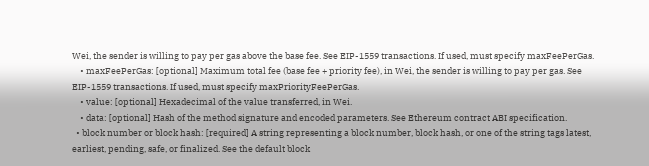Wei, the sender is willing to pay per gas above the base fee. See EIP-1559 transactions. If used, must specify maxFeePerGas.
    • maxFeePerGas: [optional] Maximum total fee (base fee + priority fee), in Wei, the sender is willing to pay per gas. See EIP-1559 transactions. If used, must specify maxPriorityFeePerGas.
    • value: [optional] Hexadecimal of the value transferred, in Wei.
    • data: [optional] Hash of the method signature and encoded parameters. See Ethereum contract ABI specification.
  • block number or block hash: [required] A string representing a block number, block hash, or one of the string tags latest, earliest, pending, safe, or finalized. See the default block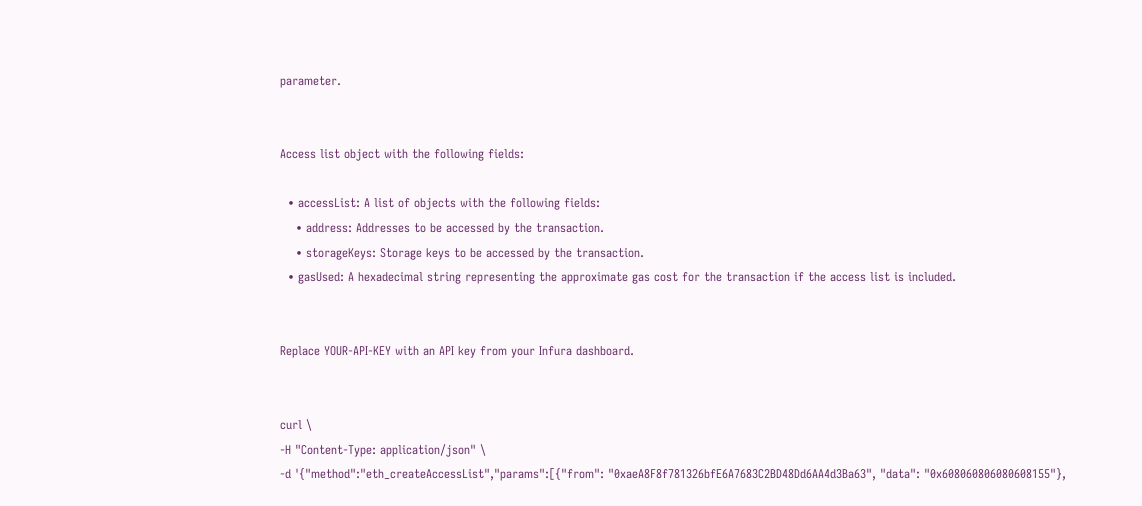parameter.


Access list object with the following fields:

  • accessList: A list of objects with the following fields:
    • address: Addresses to be accessed by the transaction.
    • storageKeys: Storage keys to be accessed by the transaction.
  • gasUsed: A hexadecimal string representing the approximate gas cost for the transaction if the access list is included.


Replace YOUR-API-KEY with an API key from your Infura dashboard.


curl \
-H "Content-Type: application/json" \
-d '{"method":"eth_createAccessList","params":[{"from": "0xaeA8F8f781326bfE6A7683C2BD48Dd6AA4d3Ba63", "data": "0x608060806080608155"},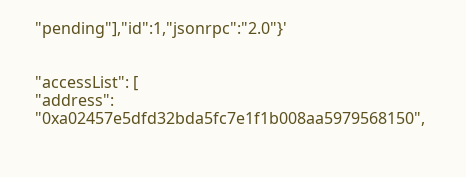"pending"],"id":1,"jsonrpc":"2.0"}'


"accessList": [
"address": "0xa02457e5dfd32bda5fc7e1f1b008aa5979568150",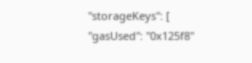"storageKeys": [
"gasUsed": "0x125f8"